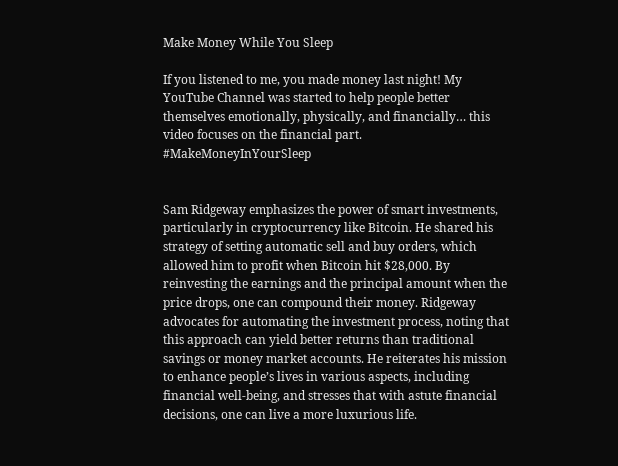Make Money While You Sleep

If you listened to me, you made money last night! My YouTube Channel was started to help people better themselves emotionally, physically, and financially… this video focuses on the financial part. #MakeMoneyInYourSleep


Sam Ridgeway emphasizes the power of smart investments, particularly in cryptocurrency like Bitcoin. He shared his strategy of setting automatic sell and buy orders, which allowed him to profit when Bitcoin hit $28,000. By reinvesting the earnings and the principal amount when the price drops, one can compound their money. Ridgeway advocates for automating the investment process, noting that this approach can yield better returns than traditional savings or money market accounts. He reiterates his mission to enhance people’s lives in various aspects, including financial well-being, and stresses that with astute financial decisions, one can live a more luxurious life.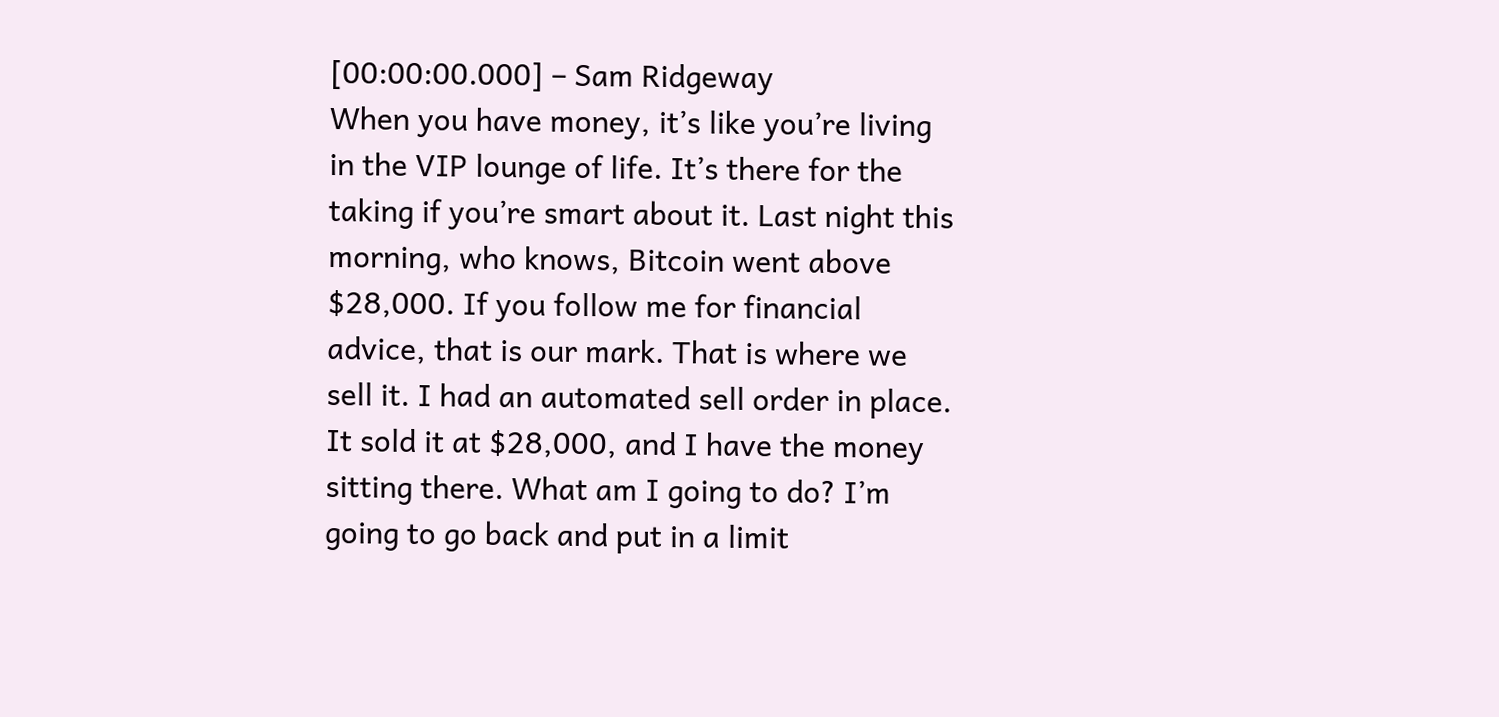[00:00:00.000] – Sam Ridgeway
When you have money, it’s like you’re living in the VIP lounge of life. It’s there for the taking if you’re smart about it. Last night this morning, who knows, Bitcoin went above $28,000. If you follow me for financial advice, that is our mark. That is where we sell it. I had an automated sell order in place. It sold it at $28,000, and I have the money sitting there. What am I going to do? I’m going to go back and put in a limit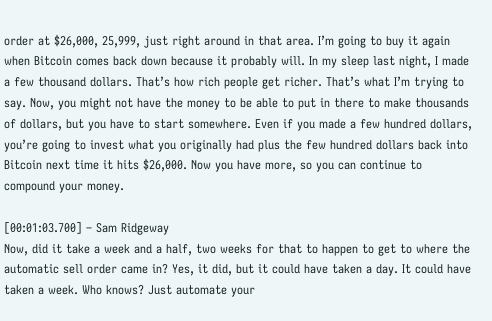order at $26,000, 25,999, just right around in that area. I’m going to buy it again when Bitcoin comes back down because it probably will. In my sleep last night, I made a few thousand dollars. That’s how rich people get richer. That’s what I’m trying to say. Now, you might not have the money to be able to put in there to make thousands of dollars, but you have to start somewhere. Even if you made a few hundred dollars, you’re going to invest what you originally had plus the few hundred dollars back into Bitcoin next time it hits $26,000. Now you have more, so you can continue to compound your money.

[00:01:03.700] – Sam Ridgeway
Now, did it take a week and a half, two weeks for that to happen to get to where the automatic sell order came in? Yes, it did, but it could have taken a day. It could have taken a week. Who knows? Just automate your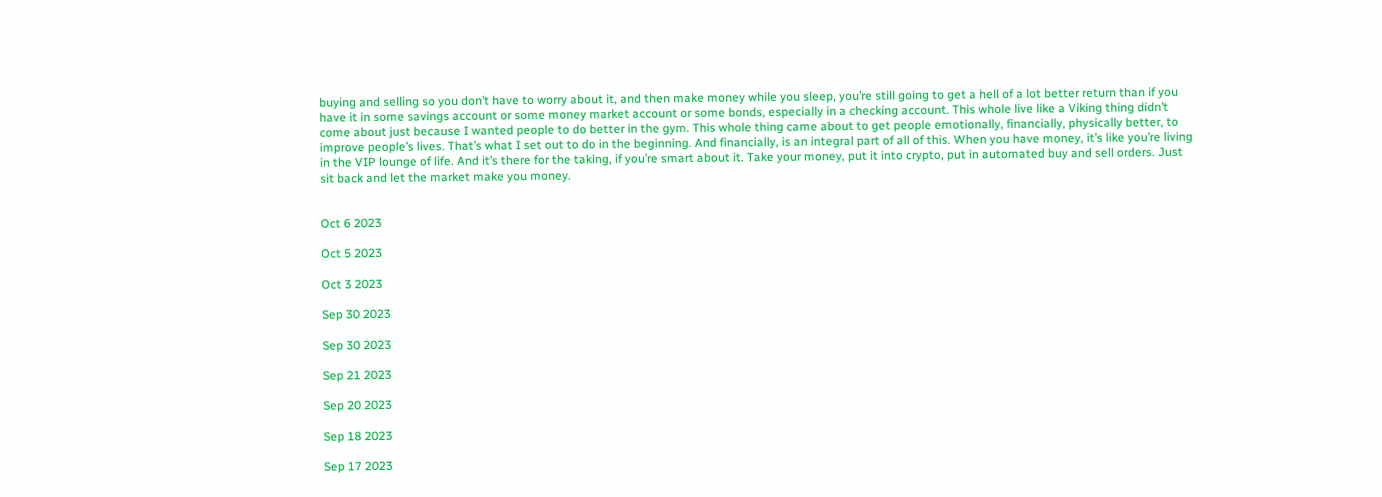buying and selling so you don’t have to worry about it, and then make money while you sleep, you’re still going to get a hell of a lot better return than if you have it in some savings account or some money market account or some bonds, especially in a checking account. This whole live like a Viking thing didn’t come about just because I wanted people to do better in the gym. This whole thing came about to get people emotionally, financially, physically better, to improve people’s lives. That’s what I set out to do in the beginning. And financially, is an integral part of all of this. When you have money, it’s like you’re living in the VIP lounge of life. And it’s there for the taking, if you’re smart about it. Take your money, put it into crypto, put in automated buy and sell orders. Just sit back and let the market make you money.


Oct 6 2023

Oct 5 2023

Oct 3 2023

Sep 30 2023

Sep 30 2023

Sep 21 2023

Sep 20 2023

Sep 18 2023

Sep 17 2023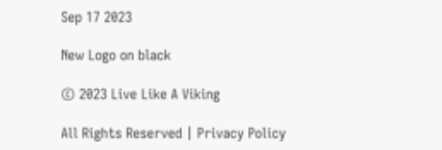Sep 17 2023

New Logo on black

© 2023 Live Like A Viking

All Rights Reserved | Privacy Policy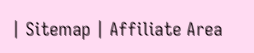| Sitemap | Affiliate Area